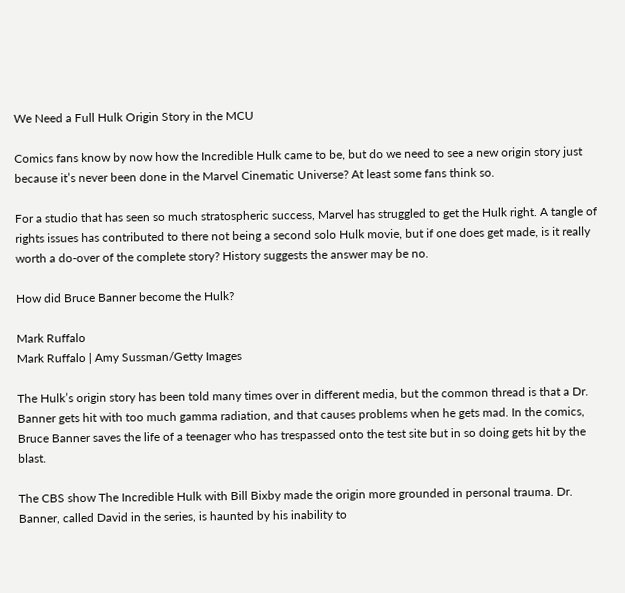We Need a Full Hulk Origin Story in the MCU

Comics fans know by now how the Incredible Hulk came to be, but do we need to see a new origin story just because it’s never been done in the Marvel Cinematic Universe? At least some fans think so.

For a studio that has seen so much stratospheric success, Marvel has struggled to get the Hulk right. A tangle of rights issues has contributed to there not being a second solo Hulk movie, but if one does get made, is it really worth a do-over of the complete story? History suggests the answer may be no.

How did Bruce Banner become the Hulk?

Mark Ruffalo
Mark Ruffalo | Amy Sussman/Getty Images

The Hulk’s origin story has been told many times over in different media, but the common thread is that a Dr. Banner gets hit with too much gamma radiation, and that causes problems when he gets mad. In the comics, Bruce Banner saves the life of a teenager who has trespassed onto the test site but in so doing gets hit by the blast.

The CBS show The Incredible Hulk with Bill Bixby made the origin more grounded in personal trauma. Dr. Banner, called David in the series, is haunted by his inability to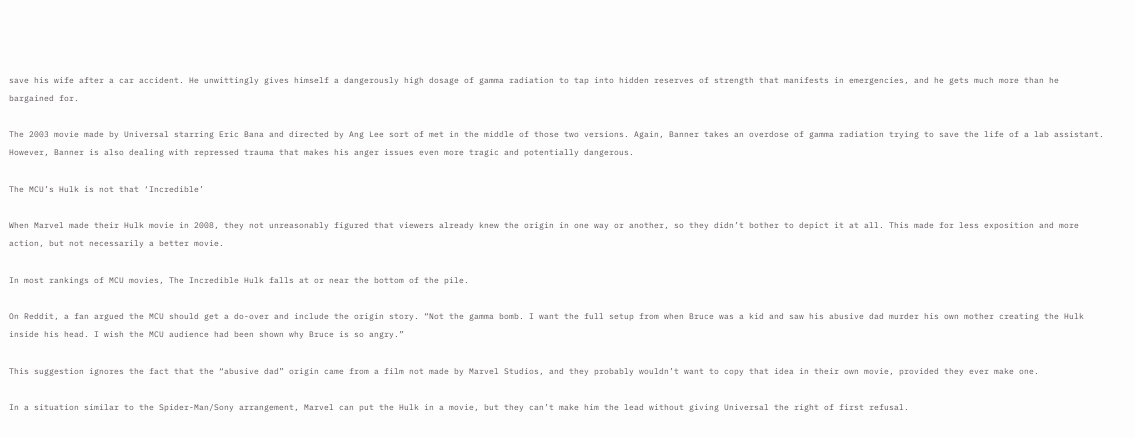save his wife after a car accident. He unwittingly gives himself a dangerously high dosage of gamma radiation to tap into hidden reserves of strength that manifests in emergencies, and he gets much more than he bargained for.

The 2003 movie made by Universal starring Eric Bana and directed by Ang Lee sort of met in the middle of those two versions. Again, Banner takes an overdose of gamma radiation trying to save the life of a lab assistant. However, Banner is also dealing with repressed trauma that makes his anger issues even more tragic and potentially dangerous.

The MCU’s Hulk is not that ‘Incredible’

When Marvel made their Hulk movie in 2008, they not unreasonably figured that viewers already knew the origin in one way or another, so they didn’t bother to depict it at all. This made for less exposition and more action, but not necessarily a better movie.

In most rankings of MCU movies, The Incredible Hulk falls at or near the bottom of the pile.

On Reddit, a fan argued the MCU should get a do-over and include the origin story. “Not the gamma bomb. I want the full setup from when Bruce was a kid and saw his abusive dad murder his own mother creating the Hulk inside his head. I wish the MCU audience had been shown why Bruce is so angry.”

This suggestion ignores the fact that the “abusive dad” origin came from a film not made by Marvel Studios, and they probably wouldn’t want to copy that idea in their own movie, provided they ever make one.

In a situation similar to the Spider-Man/Sony arrangement, Marvel can put the Hulk in a movie, but they can’t make him the lead without giving Universal the right of first refusal.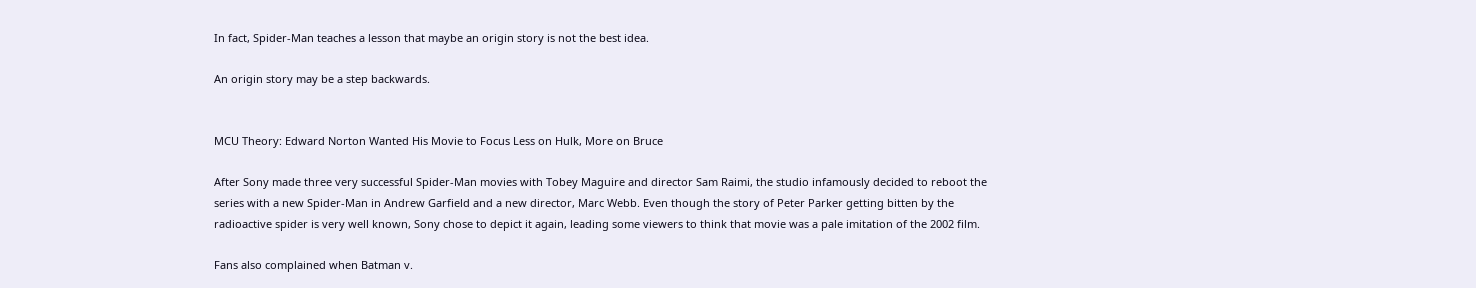In fact, Spider-Man teaches a lesson that maybe an origin story is not the best idea.

An origin story may be a step backwards.


MCU Theory: Edward Norton Wanted His Movie to Focus Less on Hulk, More on Bruce

After Sony made three very successful Spider-Man movies with Tobey Maguire and director Sam Raimi, the studio infamously decided to reboot the series with a new Spider-Man in Andrew Garfield and a new director, Marc Webb. Even though the story of Peter Parker getting bitten by the radioactive spider is very well known, Sony chose to depict it again, leading some viewers to think that movie was a pale imitation of the 2002 film.

Fans also complained when Batman v.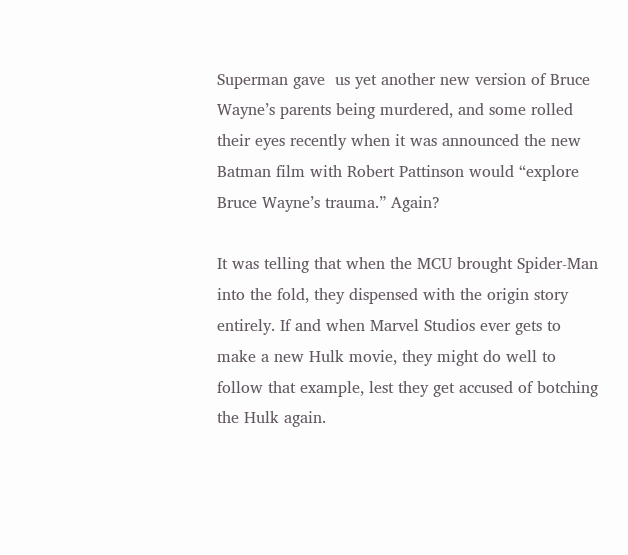Superman gave  us yet another new version of Bruce Wayne’s parents being murdered, and some rolled their eyes recently when it was announced the new Batman film with Robert Pattinson would “explore Bruce Wayne’s trauma.” Again?

It was telling that when the MCU brought Spider-Man into the fold, they dispensed with the origin story entirely. If and when Marvel Studios ever gets to make a new Hulk movie, they might do well to follow that example, lest they get accused of botching the Hulk again.